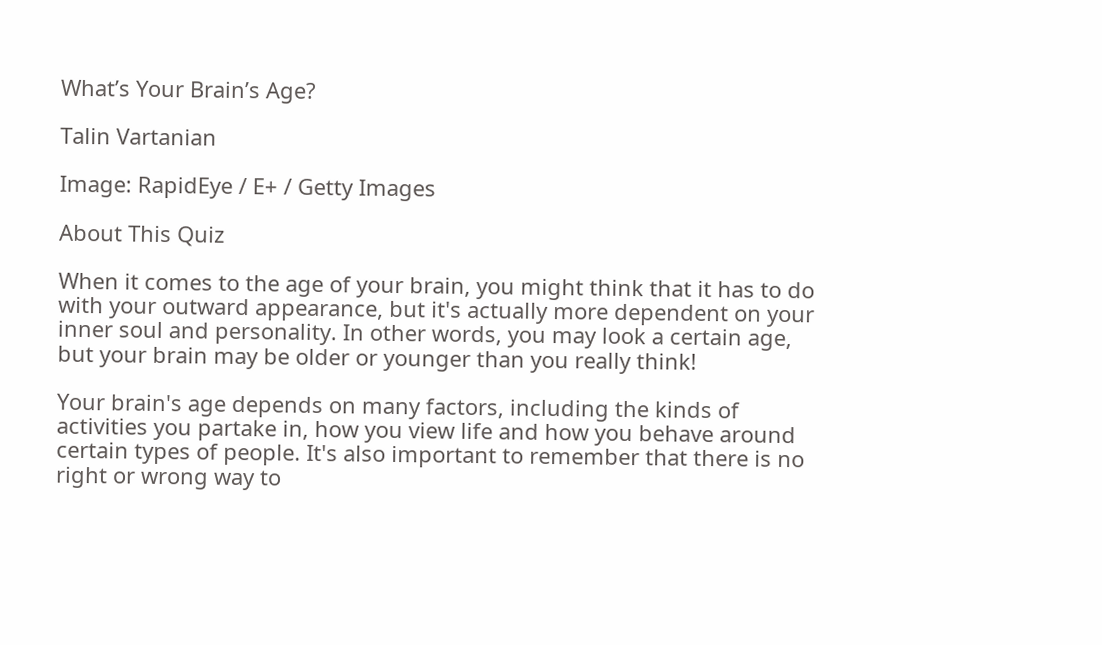What’s Your Brain’s Age?

Talin Vartanian

Image: RapidEye / E+ / Getty Images

About This Quiz

When it comes to the age of your brain, you might think that it has to do with your outward appearance, but it's actually more dependent on your inner soul and personality. In other words, you may look a certain age, but your brain may be older or younger than you really think!

Your brain's age depends on many factors, including the kinds of activities you partake in, how you view life and how you behave around certain types of people. It's also important to remember that there is no right or wrong way to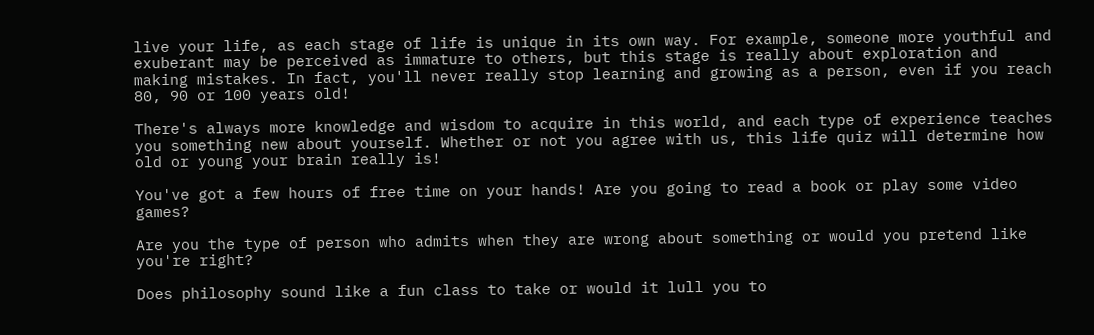live your life, as each stage of life is unique in its own way. For example, someone more youthful and exuberant may be perceived as immature to others, but this stage is really about exploration and making mistakes. In fact, you'll never really stop learning and growing as a person, even if you reach 80, 90 or 100 years old!

There's always more knowledge and wisdom to acquire in this world, and each type of experience teaches you something new about yourself. Whether or not you agree with us, this life quiz will determine how old or young your brain really is!

You've got a few hours of free time on your hands! Are you going to read a book or play some video games?

Are you the type of person who admits when they are wrong about something or would you pretend like you're right?

Does philosophy sound like a fun class to take or would it lull you to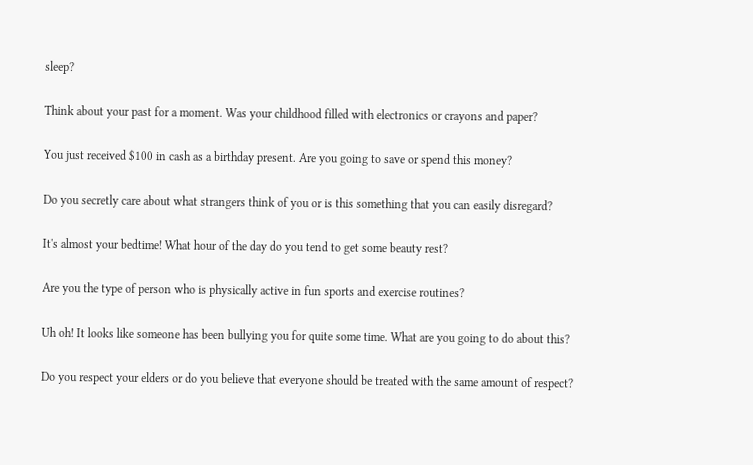sleep?

Think about your past for a moment. Was your childhood filled with electronics or crayons and paper?

You just received $100 in cash as a birthday present. Are you going to save or spend this money?

Do you secretly care about what strangers think of you or is this something that you can easily disregard?

It's almost your bedtime! What hour of the day do you tend to get some beauty rest?

Are you the type of person who is physically active in fun sports and exercise routines?

Uh oh! It looks like someone has been bullying you for quite some time. What are you going to do about this?

Do you respect your elders or do you believe that everyone should be treated with the same amount of respect?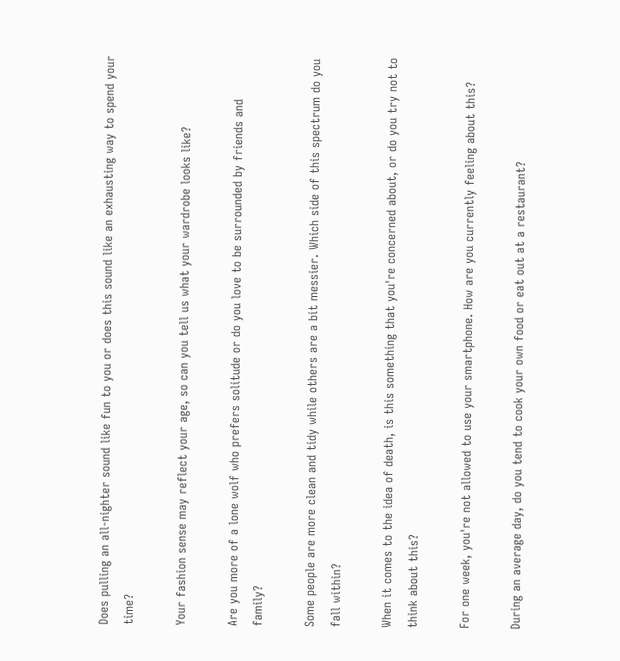Does pulling an all-nighter sound like fun to you or does this sound like an exhausting way to spend your time?

Your fashion sense may reflect your age, so can you tell us what your wardrobe looks like?

Are you more of a lone wolf who prefers solitude or do you love to be surrounded by friends and family?

Some people are more clean and tidy while others are a bit messier. Which side of this spectrum do you fall within?

When it comes to the idea of death, is this something that you're concerned about, or do you try not to think about this?

For one week, you're not allowed to use your smartphone. How are you currently feeling about this?

During an average day, do you tend to cook your own food or eat out at a restaurant?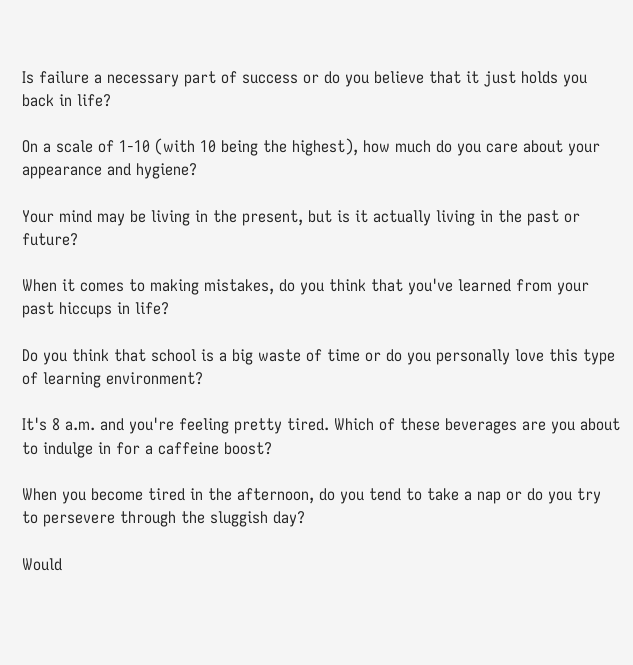Is failure a necessary part of success or do you believe that it just holds you back in life?

On a scale of 1-10 (with 10 being the highest), how much do you care about your appearance and hygiene?

Your mind may be living in the present, but is it actually living in the past or future?

When it comes to making mistakes, do you think that you've learned from your past hiccups in life?

Do you think that school is a big waste of time or do you personally love this type of learning environment?

It's 8 a.m. and you're feeling pretty tired. Which of these beverages are you about to indulge in for a caffeine boost?

When you become tired in the afternoon, do you tend to take a nap or do you try to persevere through the sluggish day?

Would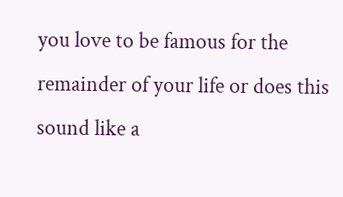you love to be famous for the remainder of your life or does this sound like a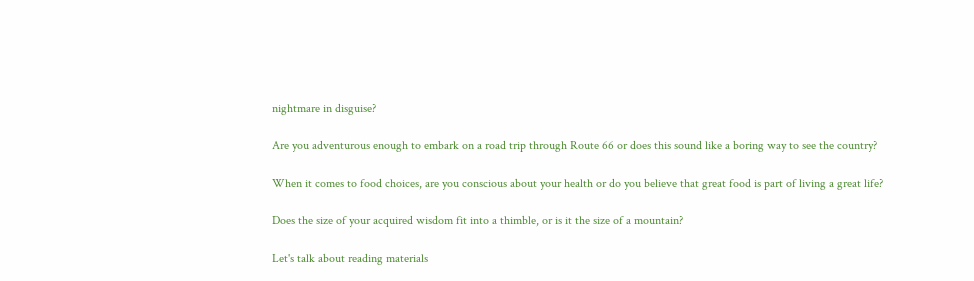nightmare in disguise?

Are you adventurous enough to embark on a road trip through Route 66 or does this sound like a boring way to see the country?

When it comes to food choices, are you conscious about your health or do you believe that great food is part of living a great life?

Does the size of your acquired wisdom fit into a thimble, or is it the size of a mountain?

Let's talk about reading materials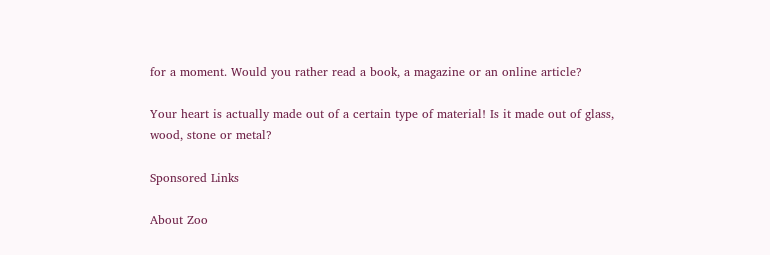for a moment. Would you rather read a book, a magazine or an online article?

Your heart is actually made out of a certain type of material! Is it made out of glass, wood, stone or metal?

Sponsored Links

About Zoo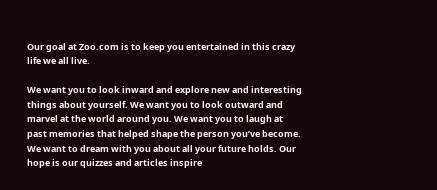Our goal at Zoo.com is to keep you entertained in this crazy life we all live.

We want you to look inward and explore new and interesting things about yourself. We want you to look outward and marvel at the world around you. We want you to laugh at past memories that helped shape the person you’ve become. We want to dream with you about all your future holds. Our hope is our quizzes and articles inspire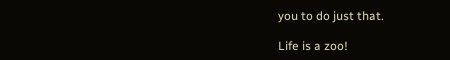you to do just that.

Life is a zoo!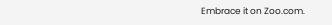Embrace it on Zoo.com.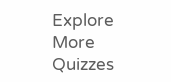Explore More Quizzes